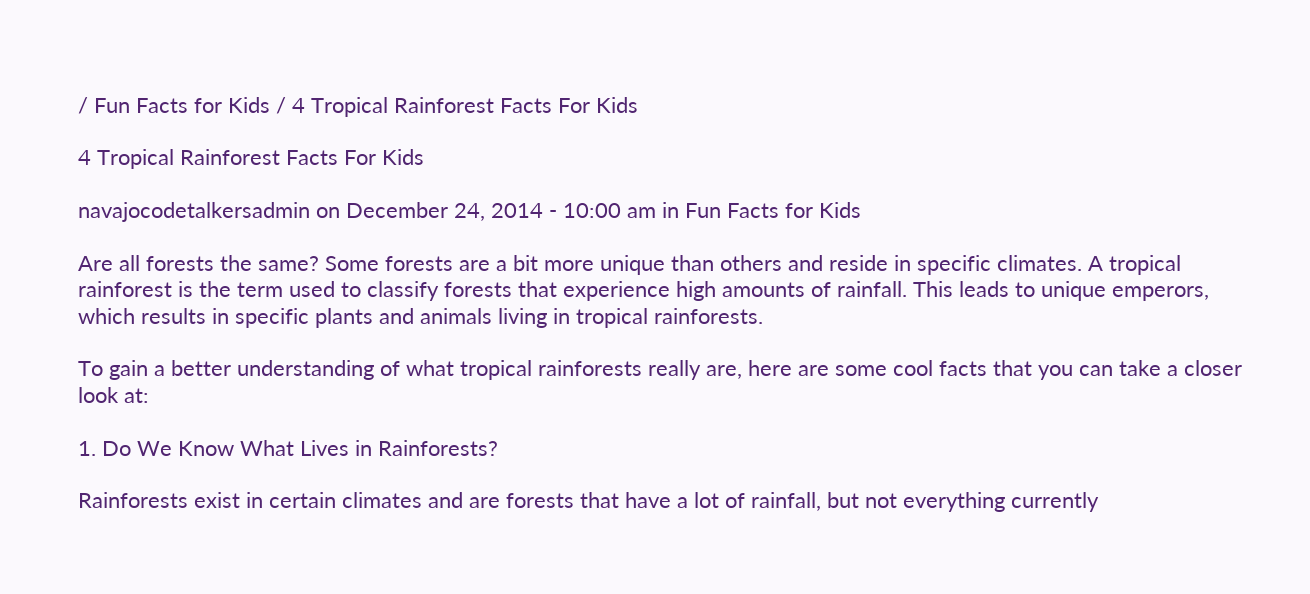/ Fun Facts for Kids / 4 Tropical Rainforest Facts For Kids

4 Tropical Rainforest Facts For Kids

navajocodetalkersadmin on December 24, 2014 - 10:00 am in Fun Facts for Kids

Are all forests the same? Some forests are a bit more unique than others and reside in specific climates. A tropical rainforest is the term used to classify forests that experience high amounts of rainfall. This leads to unique emperors, which results in specific plants and animals living in tropical rainforests.

To gain a better understanding of what tropical rainforests really are, here are some cool facts that you can take a closer look at:

1. Do We Know What Lives in Rainforests?

Rainforests exist in certain climates and are forests that have a lot of rainfall, but not everything currently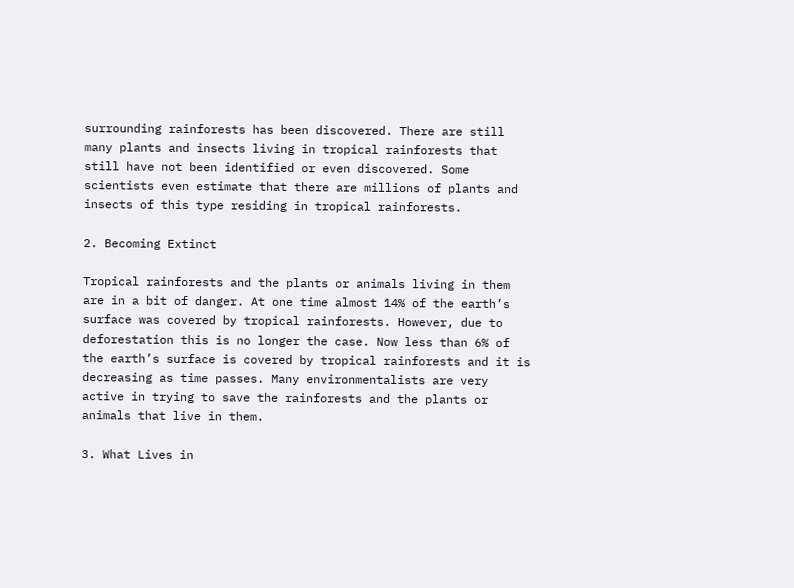surrounding rainforests has been discovered. There are still many plants and insects living in tropical rainforests that still have not been identified or even discovered. Some scientists even estimate that there are millions of plants and insects of this type residing in tropical rainforests.

2. Becoming Extinct

Tropical rainforests and the plants or animals living in them are in a bit of danger. At one time almost 14% of the earth’s surface was covered by tropical rainforests. However, due to deforestation this is no longer the case. Now less than 6% of the earth’s surface is covered by tropical rainforests and it is decreasing as time passes. Many environmentalists are very active in trying to save the rainforests and the plants or animals that live in them.

3. What Lives in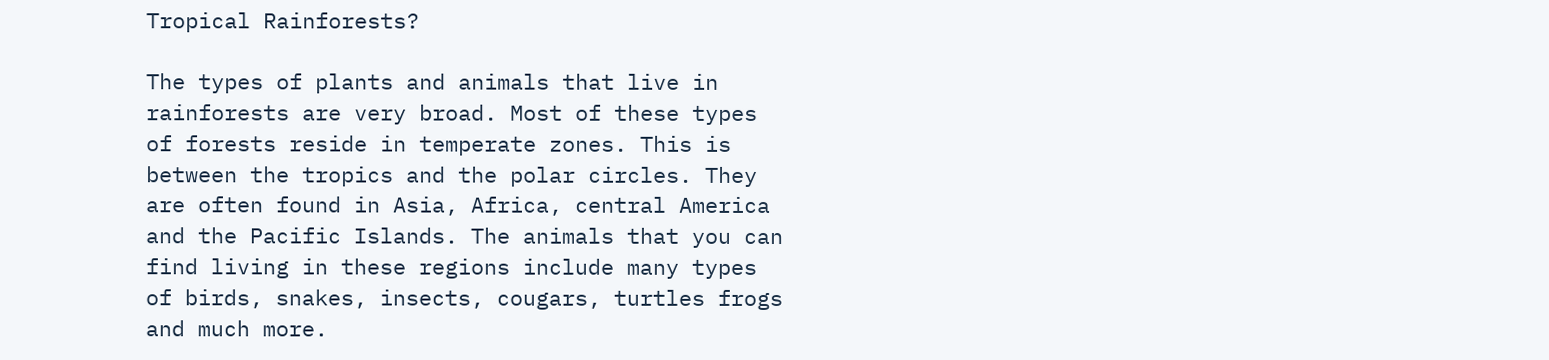Tropical Rainforests?

The types of plants and animals that live in rainforests are very broad. Most of these types of forests reside in temperate zones. This is between the tropics and the polar circles. They are often found in Asia, Africa, central America and the Pacific Islands. The animals that you can find living in these regions include many types of birds, snakes, insects, cougars, turtles frogs and much more.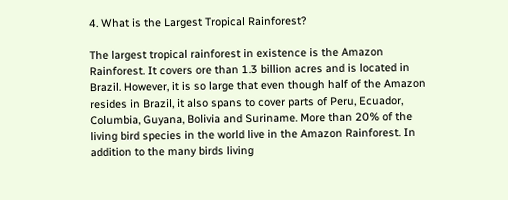4. What is the Largest Tropical Rainforest?

The largest tropical rainforest in existence is the Amazon Rainforest. It covers ore than 1.3 billion acres and is located in Brazil. However, it is so large that even though half of the Amazon resides in Brazil, it also spans to cover parts of Peru, Ecuador, Columbia, Guyana, Bolivia and Suriname. More than 20% of the living bird species in the world live in the Amazon Rainforest. In addition to the many birds living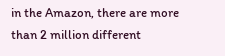in the Amazon, there are more than 2 million different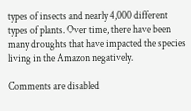types of insects and nearly 4,000 different types of plants. Over time, there have been many droughts that have impacted the species living in the Amazon negatively.

Comments are disabled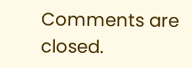Comments are closed.